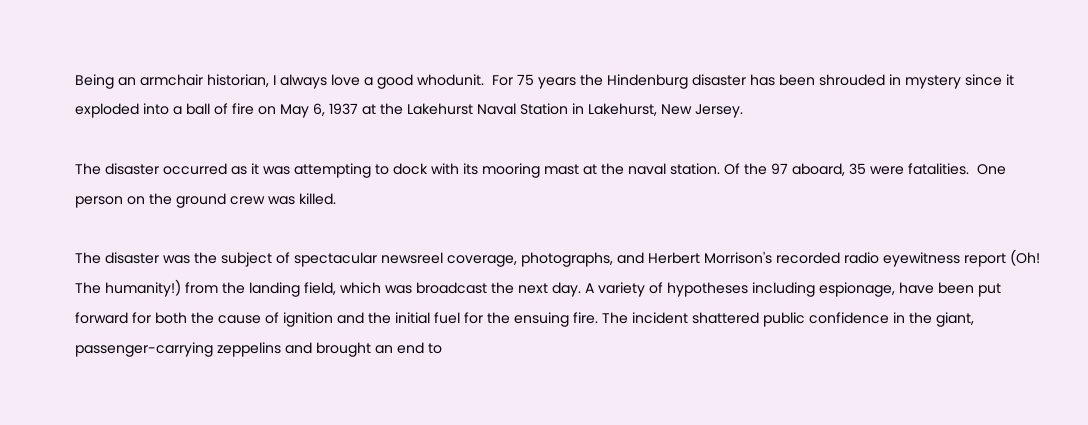Being an armchair historian, I always love a good whodunit.  For 75 years the Hindenburg disaster has been shrouded in mystery since it exploded into a ball of fire on May 6, 1937 at the Lakehurst Naval Station in Lakehurst, New Jersey.

The disaster occurred as it was attempting to dock with its mooring mast at the naval station. Of the 97 aboard, 35 were fatalities.  One person on the ground crew was killed.

The disaster was the subject of spectacular newsreel coverage, photographs, and Herbert Morrison's recorded radio eyewitness report (Oh! The humanity!) from the landing field, which was broadcast the next day. A variety of hypotheses including espionage, have been put forward for both the cause of ignition and the initial fuel for the ensuing fire. The incident shattered public confidence in the giant, passenger-carrying zeppelins and brought an end to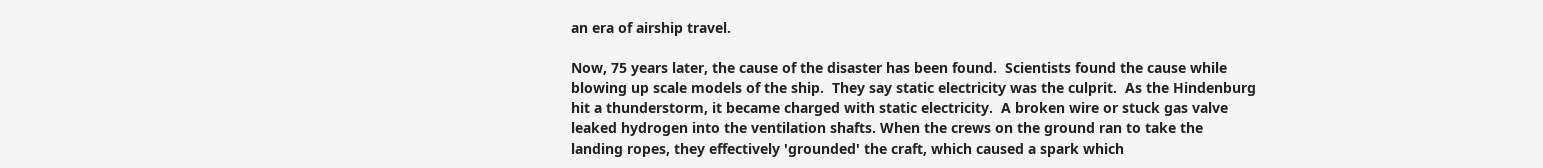an era of airship travel.

Now, 75 years later, the cause of the disaster has been found.  Scientists found the cause while blowing up scale models of the ship.  They say static electricity was the culprit.  As the Hindenburg hit a thunderstorm, it became charged with static electricity.  A broken wire or stuck gas valve leaked hydrogen into the ventilation shafts. When the crews on the ground ran to take the landing ropes, they effectively 'grounded' the craft, which caused a spark which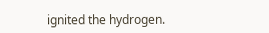ignited the hydrogen.